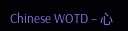Chinese WOTD – 心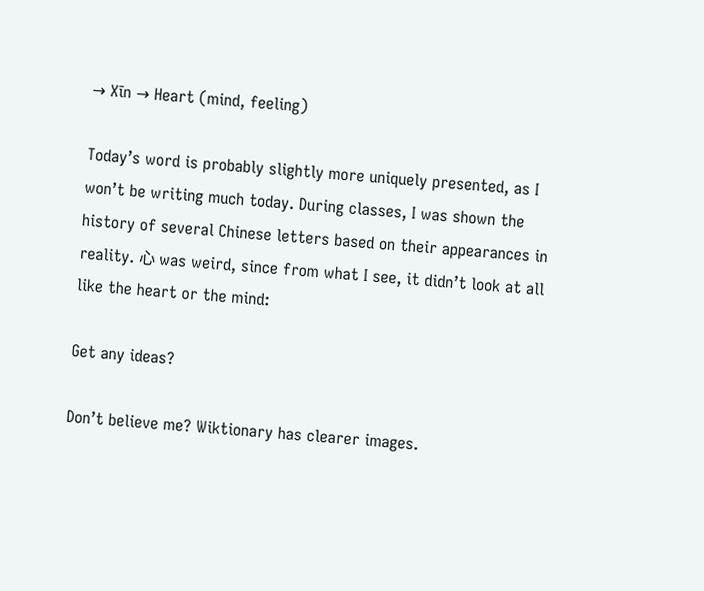→ Xīn → Heart (mind, feeling)

Today’s word is probably slightly more uniquely presented, as I won’t be writing much today. During classes, I was shown the history of several Chinese letters based on their appearances in reality. 心 was weird, since from what I see, it didn’t look at all like the heart or the mind:

Get any ideas?

Don’t believe me? Wiktionary has clearer images.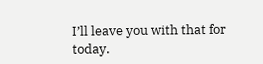I’ll leave you with that for today.